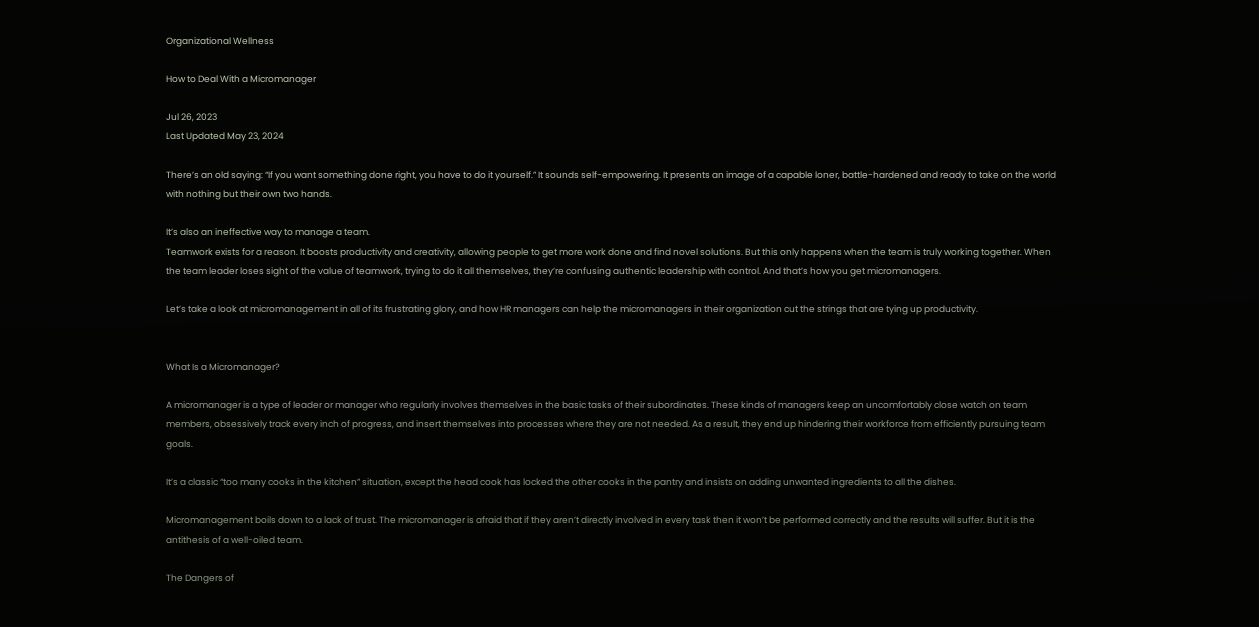Organizational Wellness

How to Deal With a Micromanager

Jul 26, 2023
Last Updated May 23, 2024

There’s an old saying: “If you want something done right, you have to do it yourself.” It sounds self-empowering. It presents an image of a capable loner, battle-hardened and ready to take on the world with nothing but their own two hands.

It’s also an ineffective way to manage a team.
Teamwork exists for a reason. It boosts productivity and creativity, allowing people to get more work done and find novel solutions. But this only happens when the team is truly working together. When the team leader loses sight of the value of teamwork, trying to do it all themselves, they’re confusing authentic leadership with control. And that’s how you get micromanagers.

Let’s take a look at micromanagement in all of its frustrating glory, and how HR managers can help the micromanagers in their organization cut the strings that are tying up productivity.


What Is a Micromanager?

A micromanager is a type of leader or manager who regularly involves themselves in the basic tasks of their subordinates. These kinds of managers keep an uncomfortably close watch on team members, obsessively track every inch of progress, and insert themselves into processes where they are not needed. As a result, they end up hindering their workforce from efficiently pursuing team goals.

It’s a classic “too many cooks in the kitchen” situation, except the head cook has locked the other cooks in the pantry and insists on adding unwanted ingredients to all the dishes.

Micromanagement boils down to a lack of trust. The micromanager is afraid that if they aren’t directly involved in every task then it won’t be performed correctly and the results will suffer. But it is the antithesis of a well-oiled team.

The Dangers of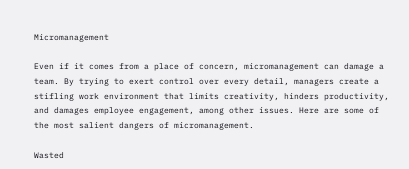Micromanagement

Even if it comes from a place of concern, micromanagement can damage a team. By trying to exert control over every detail, managers create a stifling work environment that limits creativity, hinders productivity, and damages employee engagement, among other issues. Here are some of the most salient dangers of micromanagement.

Wasted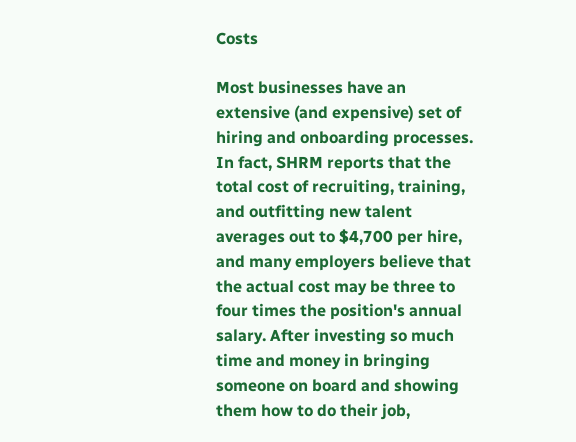Costs

Most businesses have an extensive (and expensive) set of hiring and onboarding processes. In fact, SHRM reports that the total cost of recruiting, training, and outfitting new talent averages out to $4,700 per hire, and many employers believe that the actual cost may be three to four times the position's annual salary. After investing so much time and money in bringing someone on board and showing them how to do their job,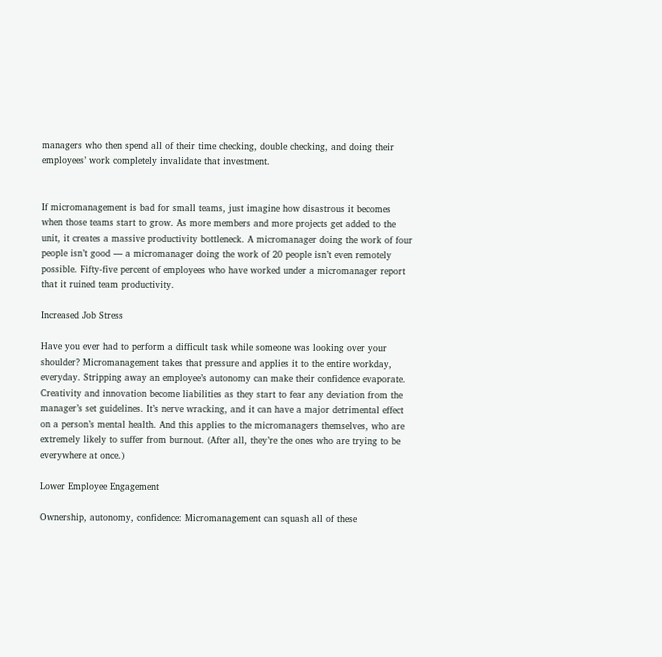managers who then spend all of their time checking, double checking, and doing their employees’ work completely invalidate that investment.


If micromanagement is bad for small teams, just imagine how disastrous it becomes when those teams start to grow. As more members and more projects get added to the unit, it creates a massive productivity bottleneck. A micromanager doing the work of four people isn’t good — a micromanager doing the work of 20 people isn’t even remotely possible. Fifty-five percent of employees who have worked under a micromanager report that it ruined team productivity.

Increased Job Stress

Have you ever had to perform a difficult task while someone was looking over your shoulder? Micromanagement takes that pressure and applies it to the entire workday, everyday. Stripping away an employee’s autonomy can make their confidence evaporate. Creativity and innovation become liabilities as they start to fear any deviation from the manager’s set guidelines. It’s nerve wracking, and it can have a major detrimental effect on a person’s mental health. And this applies to the micromanagers themselves, who are  extremely likely to suffer from burnout. (After all, they’re the ones who are trying to be everywhere at once.)

Lower Employee Engagement

Ownership, autonomy, confidence: Micromanagement can squash all of these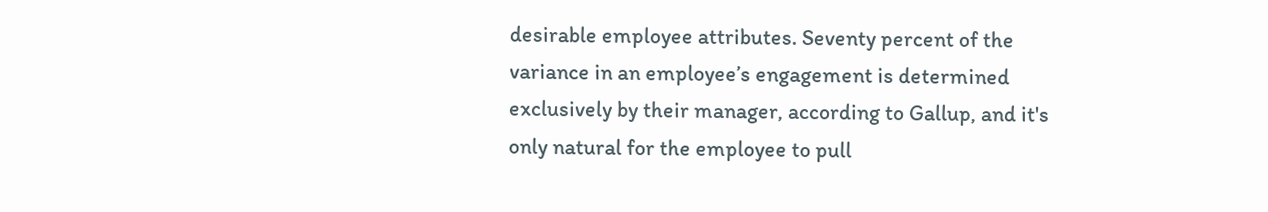desirable employee attributes. Seventy percent of the variance in an employee’s engagement is determined exclusively by their manager, according to Gallup, and it's only natural for the employee to pull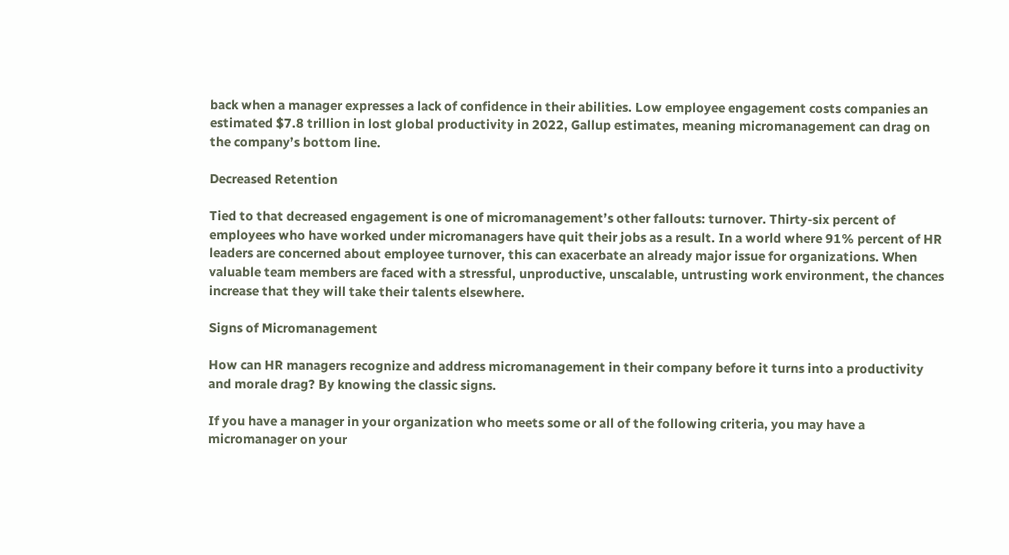back when a manager expresses a lack of confidence in their abilities. Low employee engagement costs companies an estimated $7.8 trillion in lost global productivity in 2022, Gallup estimates, meaning micromanagement can drag on the company’s bottom line.

Decreased Retention

Tied to that decreased engagement is one of micromanagement’s other fallouts: turnover. Thirty-six percent of employees who have worked under micromanagers have quit their jobs as a result. In a world where 91% percent of HR leaders are concerned about employee turnover, this can exacerbate an already major issue for organizations. When valuable team members are faced with a stressful, unproductive, unscalable, untrusting work environment, the chances increase that they will take their talents elsewhere.

Signs of Micromanagement

How can HR managers recognize and address micromanagement in their company before it turns into a productivity and morale drag? By knowing the classic signs.

If you have a manager in your organization who meets some or all of the following criteria, you may have a micromanager on your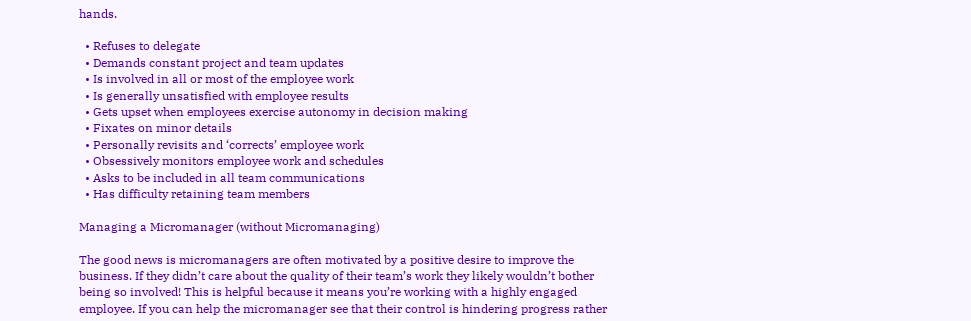hands.

  • Refuses to delegate
  • Demands constant project and team updates
  • Is involved in all or most of the employee work
  • Is generally unsatisfied with employee results
  • Gets upset when employees exercise autonomy in decision making
  • Fixates on minor details
  • Personally revisits and ‘corrects’ employee work
  • Obsessively monitors employee work and schedules
  • Asks to be included in all team communications
  • Has difficulty retaining team members

Managing a Micromanager (without Micromanaging)

The good news is micromanagers are often motivated by a positive desire to improve the business. If they didn’t care about the quality of their team’s work they likely wouldn’t bother being so involved! This is helpful because it means you’re working with a highly engaged employee. If you can help the micromanager see that their control is hindering progress rather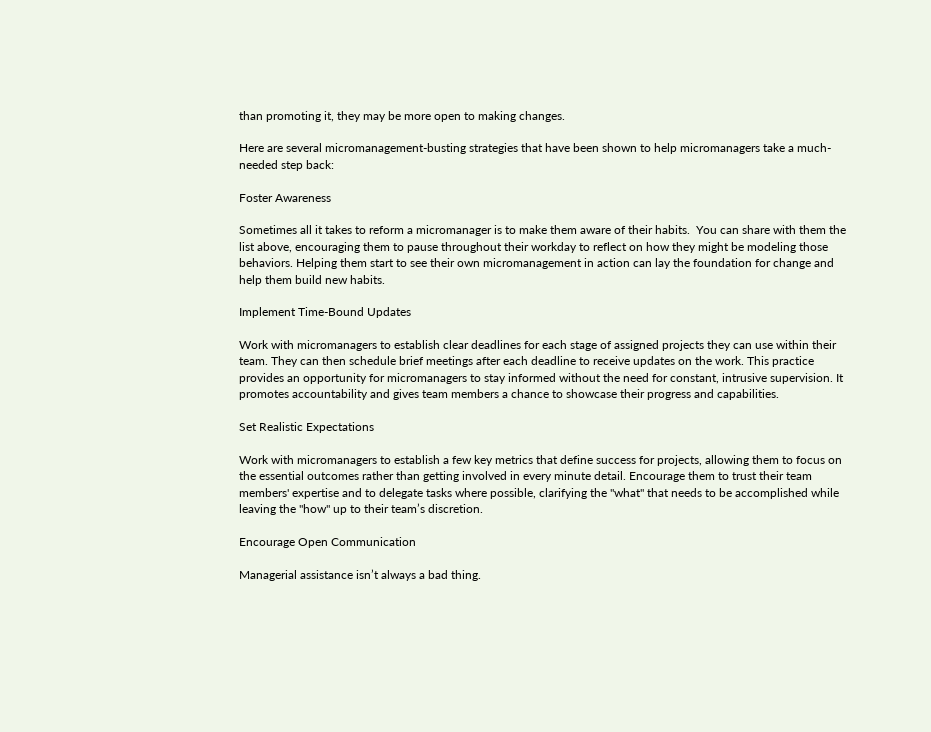than promoting it, they may be more open to making changes.

Here are several micromanagement-busting strategies that have been shown to help micromanagers take a much-needed step back:

Foster Awareness

Sometimes all it takes to reform a micromanager is to make them aware of their habits.  You can share with them the list above, encouraging them to pause throughout their workday to reflect on how they might be modeling those behaviors. Helping them start to see their own micromanagement in action can lay the foundation for change and help them build new habits.

Implement Time-Bound Updates

Work with micromanagers to establish clear deadlines for each stage of assigned projects they can use within their team. They can then schedule brief meetings after each deadline to receive updates on the work. This practice provides an opportunity for micromanagers to stay informed without the need for constant, intrusive supervision. It promotes accountability and gives team members a chance to showcase their progress and capabilities.

Set Realistic Expectations

Work with micromanagers to establish a few key metrics that define success for projects, allowing them to focus on the essential outcomes rather than getting involved in every minute detail. Encourage them to trust their team members' expertise and to delegate tasks where possible, clarifying the "what" that needs to be accomplished while leaving the "how" up to their team’s discretion.

Encourage Open Communication

Managerial assistance isn’t always a bad thing.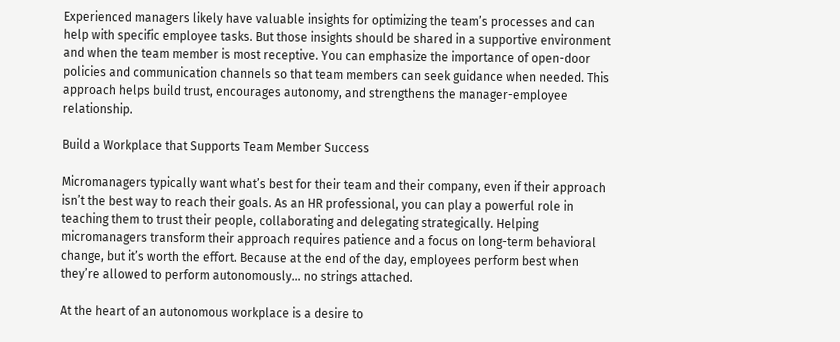Experienced managers likely have valuable insights for optimizing the team’s processes and can help with specific employee tasks. But those insights should be shared in a supportive environment and when the team member is most receptive. You can emphasize the importance of open-door policies and communication channels so that team members can seek guidance when needed. This approach helps build trust, encourages autonomy, and strengthens the manager-employee relationship.

Build a Workplace that Supports Team Member Success

Micromanagers typically want what’s best for their team and their company, even if their approach isn’t the best way to reach their goals. As an HR professional, you can play a powerful role in teaching them to trust their people, collaborating and delegating strategically. Helping micromanagers transform their approach requires patience and a focus on long-term behavioral change, but it’s worth the effort. Because at the end of the day, employees perform best when they’re allowed to perform autonomously… no strings attached.

At the heart of an autonomous workplace is a desire to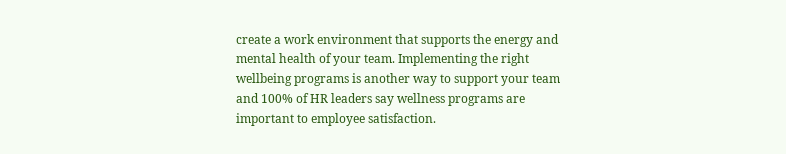create a work environment that supports the energy and mental health of your team. Implementing the right wellbeing programs is another way to support your team and 100% of HR leaders say wellness programs are important to employee satisfaction.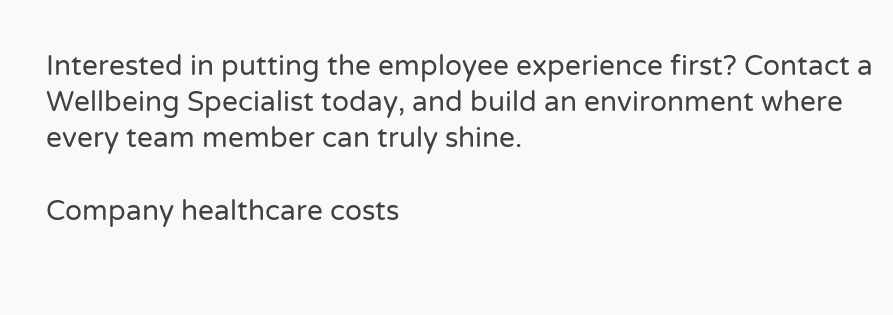Interested in putting the employee experience first? Contact a Wellbeing Specialist today, and build an environment where every team member can truly shine.

Company healthcare costs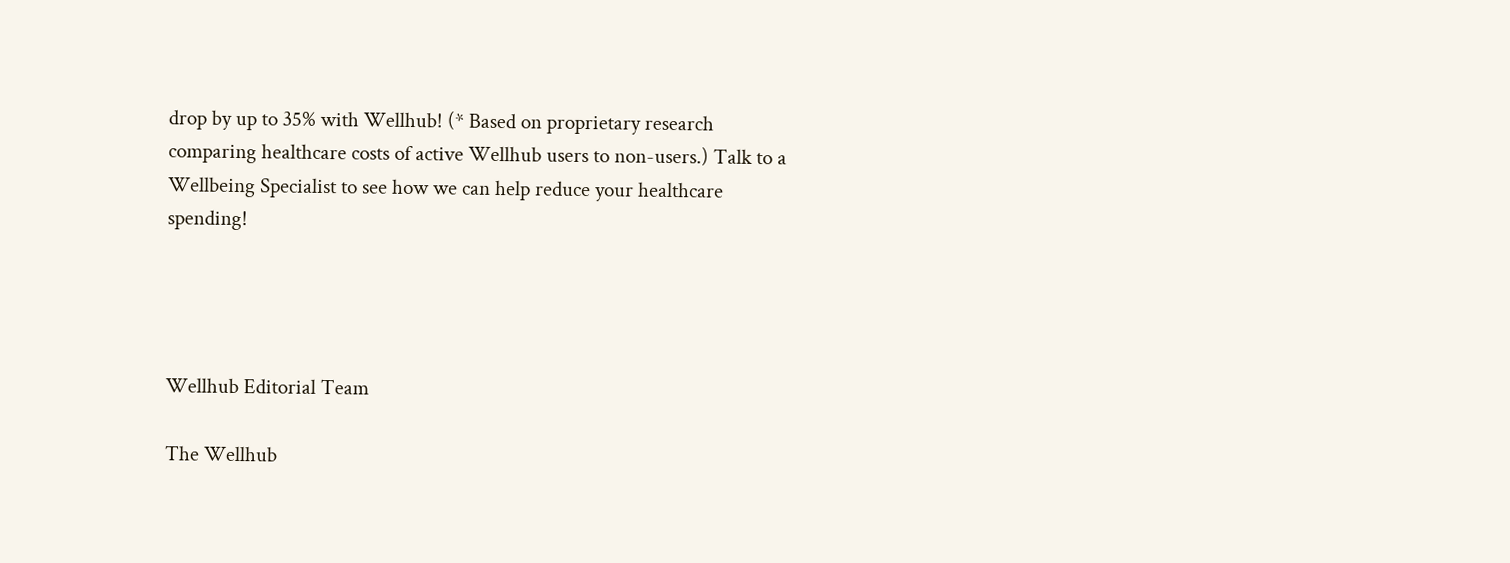drop by up to 35% with Wellhub! (* Based on proprietary research comparing healthcare costs of active Wellhub users to non-users.) Talk to a Wellbeing Specialist to see how we can help reduce your healthcare spending!




Wellhub Editorial Team

The Wellhub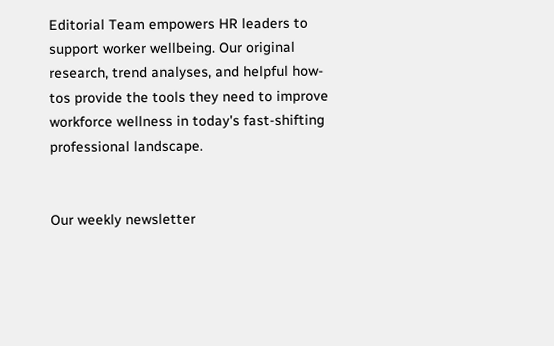Editorial Team empowers HR leaders to support worker wellbeing. Our original research, trend analyses, and helpful how-tos provide the tools they need to improve workforce wellness in today's fast-shifting professional landscape.


Our weekly newsletter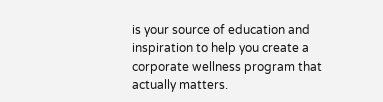is your source of education and inspiration to help you create a corporate wellness program that actually matters.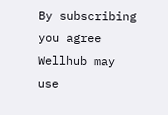By subscribing you agree Wellhub may use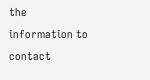the information to contact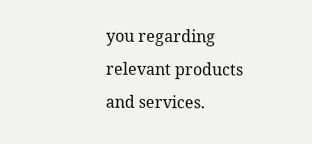you regarding relevant products and services.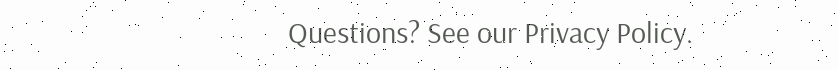Questions? See our Privacy Policy.